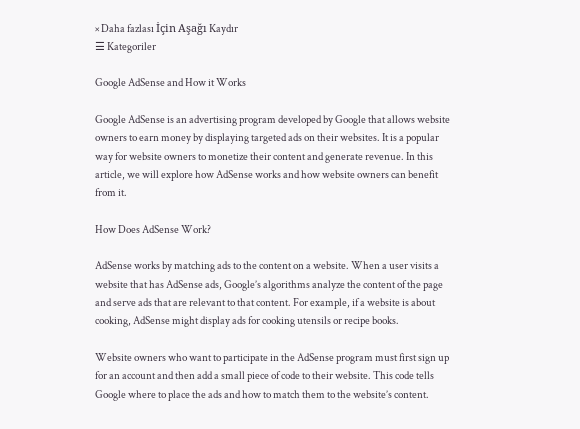× Daha fazlası İçin Aşağı Kaydır
☰ Kategoriler

Google AdSense and How it Works

Google AdSense is an advertising program developed by Google that allows website owners to earn money by displaying targeted ads on their websites. It is a popular way for website owners to monetize their content and generate revenue. In this article, we will explore how AdSense works and how website owners can benefit from it.

How Does AdSense Work?

AdSense works by matching ads to the content on a website. When a user visits a website that has AdSense ads, Google’s algorithms analyze the content of the page and serve ads that are relevant to that content. For example, if a website is about cooking, AdSense might display ads for cooking utensils or recipe books.

Website owners who want to participate in the AdSense program must first sign up for an account and then add a small piece of code to their website. This code tells Google where to place the ads and how to match them to the website’s content.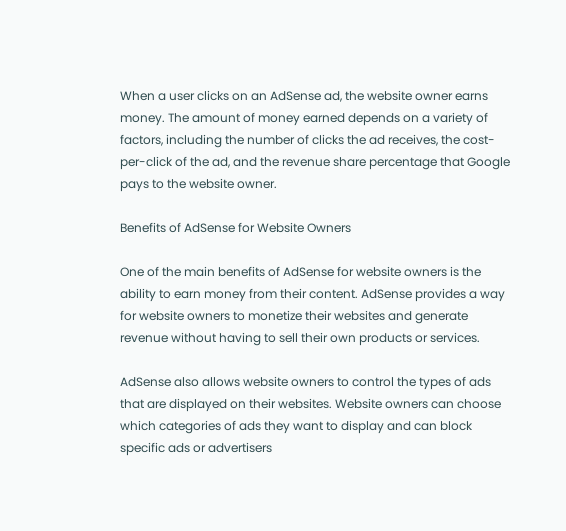When a user clicks on an AdSense ad, the website owner earns money. The amount of money earned depends on a variety of factors, including the number of clicks the ad receives, the cost-per-click of the ad, and the revenue share percentage that Google pays to the website owner.

Benefits of AdSense for Website Owners

One of the main benefits of AdSense for website owners is the ability to earn money from their content. AdSense provides a way for website owners to monetize their websites and generate revenue without having to sell their own products or services.

AdSense also allows website owners to control the types of ads that are displayed on their websites. Website owners can choose which categories of ads they want to display and can block specific ads or advertisers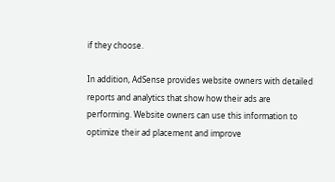if they choose.

In addition, AdSense provides website owners with detailed reports and analytics that show how their ads are performing. Website owners can use this information to optimize their ad placement and improve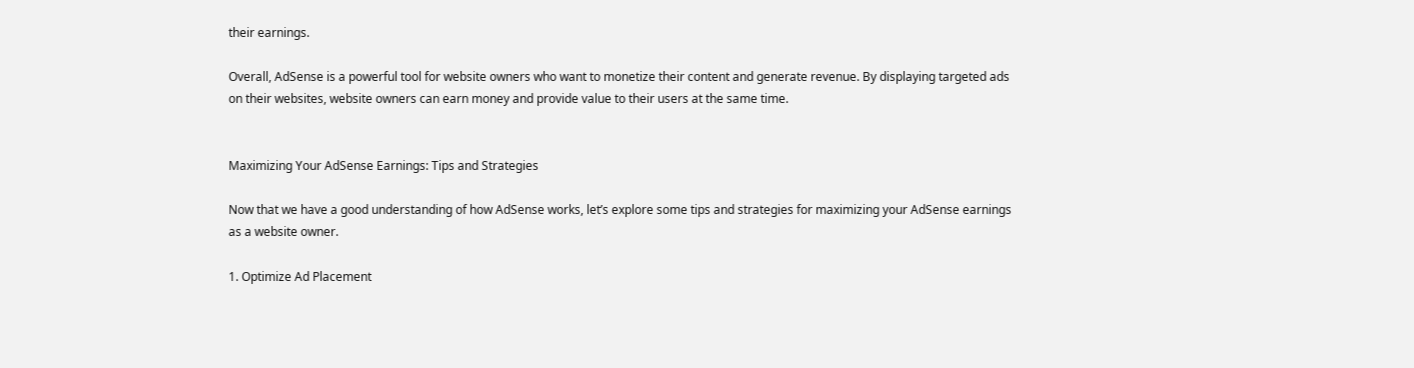their earnings.

Overall, AdSense is a powerful tool for website owners who want to monetize their content and generate revenue. By displaying targeted ads on their websites, website owners can earn money and provide value to their users at the same time.


Maximizing Your AdSense Earnings: Tips and Strategies

Now that we have a good understanding of how AdSense works, let’s explore some tips and strategies for maximizing your AdSense earnings as a website owner.

1. Optimize Ad Placement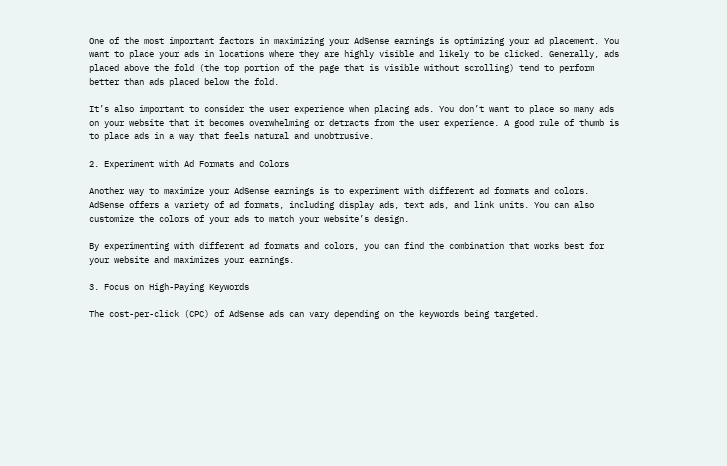One of the most important factors in maximizing your AdSense earnings is optimizing your ad placement. You want to place your ads in locations where they are highly visible and likely to be clicked. Generally, ads placed above the fold (the top portion of the page that is visible without scrolling) tend to perform better than ads placed below the fold.

It’s also important to consider the user experience when placing ads. You don’t want to place so many ads on your website that it becomes overwhelming or detracts from the user experience. A good rule of thumb is to place ads in a way that feels natural and unobtrusive.

2. Experiment with Ad Formats and Colors

Another way to maximize your AdSense earnings is to experiment with different ad formats and colors. AdSense offers a variety of ad formats, including display ads, text ads, and link units. You can also customize the colors of your ads to match your website’s design.

By experimenting with different ad formats and colors, you can find the combination that works best for your website and maximizes your earnings.

3. Focus on High-Paying Keywords

The cost-per-click (CPC) of AdSense ads can vary depending on the keywords being targeted.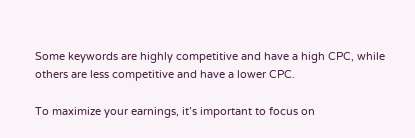Some keywords are highly competitive and have a high CPC, while others are less competitive and have a lower CPC.

To maximize your earnings, it’s important to focus on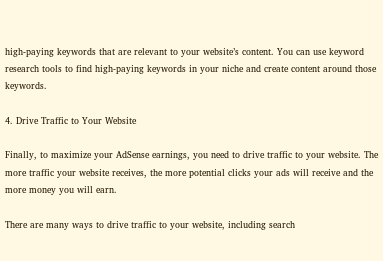high-paying keywords that are relevant to your website’s content. You can use keyword research tools to find high-paying keywords in your niche and create content around those keywords.

4. Drive Traffic to Your Website

Finally, to maximize your AdSense earnings, you need to drive traffic to your website. The more traffic your website receives, the more potential clicks your ads will receive and the more money you will earn.

There are many ways to drive traffic to your website, including search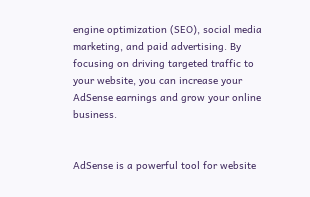engine optimization (SEO), social media marketing, and paid advertising. By focusing on driving targeted traffic to your website, you can increase your AdSense earnings and grow your online business.


AdSense is a powerful tool for website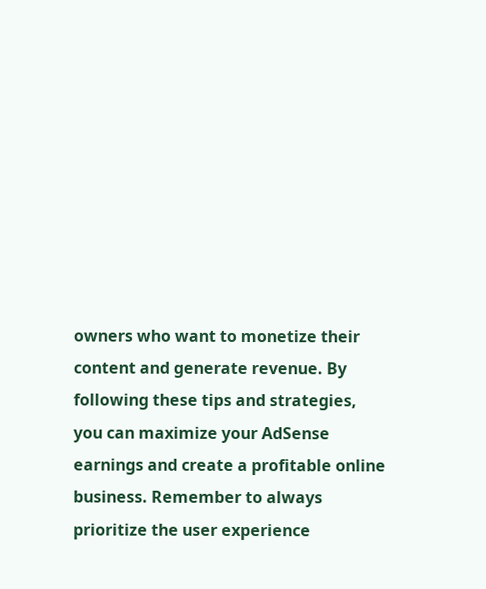owners who want to monetize their content and generate revenue. By following these tips and strategies, you can maximize your AdSense earnings and create a profitable online business. Remember to always prioritize the user experience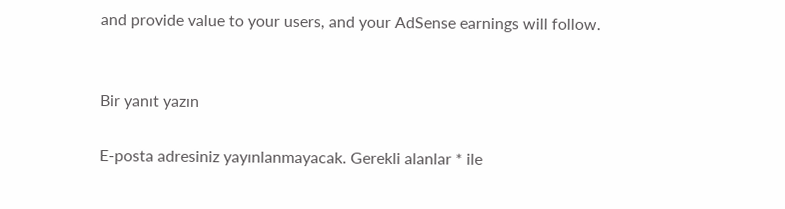and provide value to your users, and your AdSense earnings will follow.


Bir yanıt yazın

E-posta adresiniz yayınlanmayacak. Gerekli alanlar * ile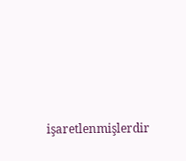işaretlenmişlerdir